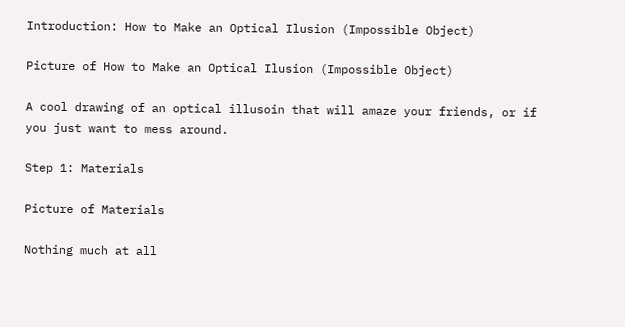Introduction: How to Make an Optical Ilusion (Impossible Object)

Picture of How to Make an Optical Ilusion (Impossible Object)

A cool drawing of an optical illusoin that will amaze your friends, or if you just want to mess around.

Step 1: Materials

Picture of Materials

Nothing much at all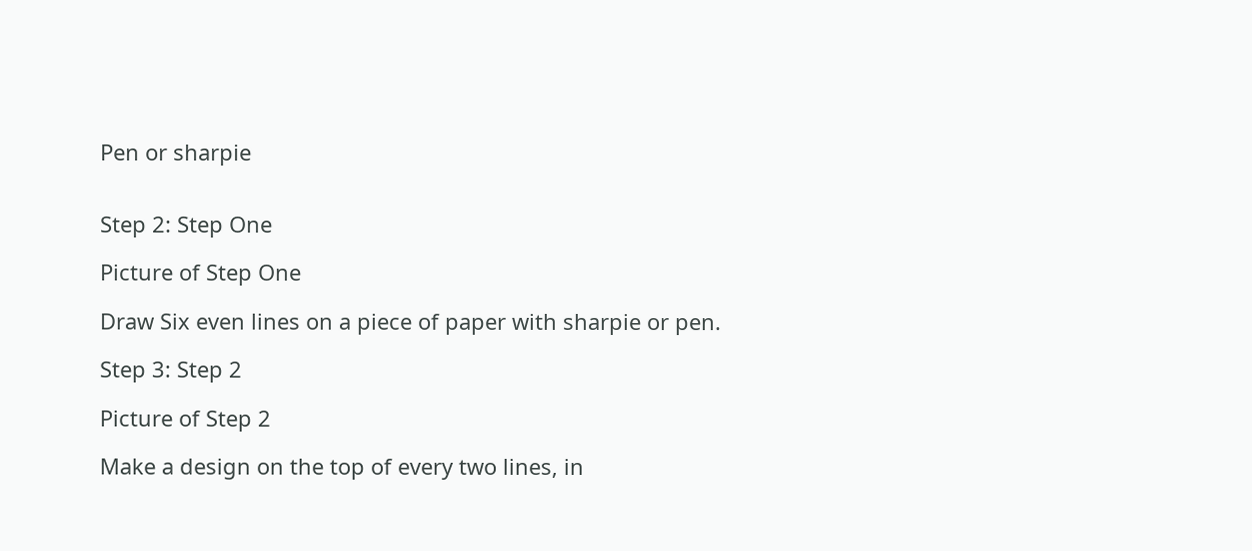Pen or sharpie


Step 2: Step One

Picture of Step One

Draw Six even lines on a piece of paper with sharpie or pen.

Step 3: Step 2

Picture of Step 2

Make a design on the top of every two lines, in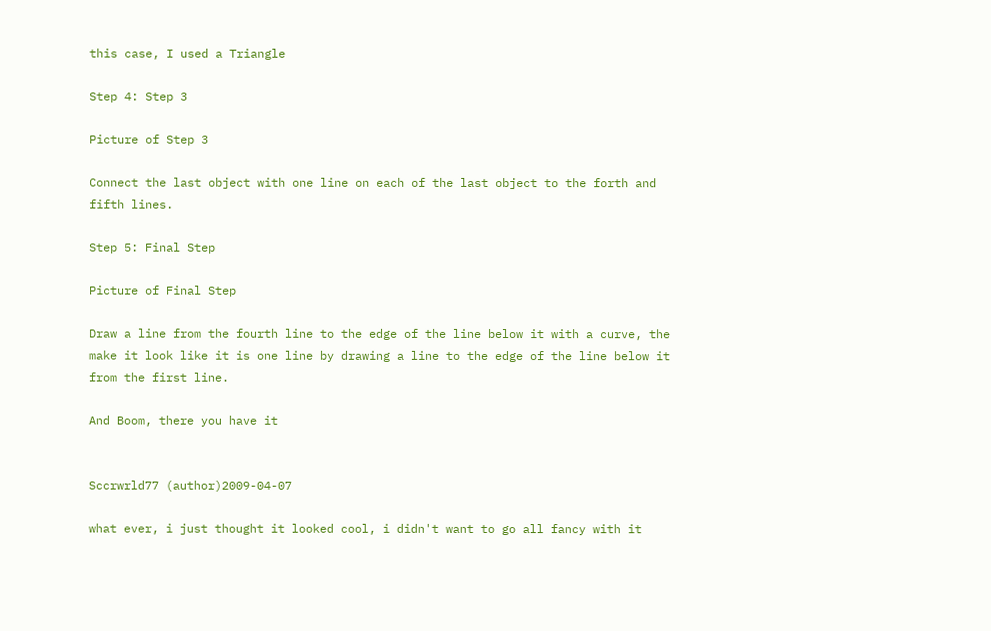this case, I used a Triangle

Step 4: Step 3

Picture of Step 3

Connect the last object with one line on each of the last object to the forth and fifth lines.

Step 5: Final Step

Picture of Final Step

Draw a line from the fourth line to the edge of the line below it with a curve, the make it look like it is one line by drawing a line to the edge of the line below it from the first line.

And Boom, there you have it


Sccrwrld77 (author)2009-04-07

what ever, i just thought it looked cool, i didn't want to go all fancy with it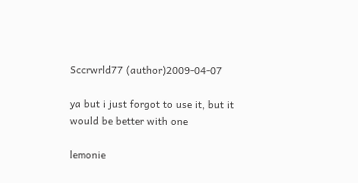Sccrwrld77 (author)2009-04-07

ya but i just forgot to use it, but it would be better with one

lemonie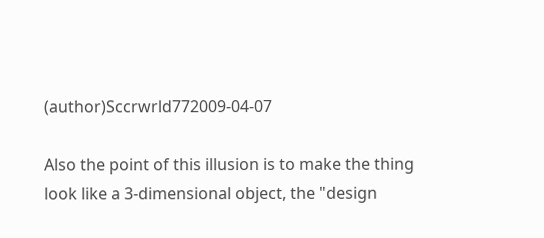(author)Sccrwrld772009-04-07

Also the point of this illusion is to make the thing look like a 3-dimensional object, the "design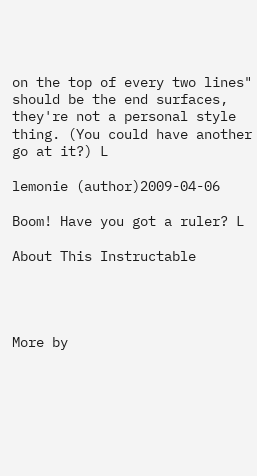on the top of every two lines" should be the end surfaces, they're not a personal style thing. (You could have another go at it?) L

lemonie (author)2009-04-06

Boom! Have you got a ruler? L

About This Instructable




More by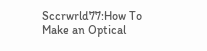Sccrwrld77:How To Make an Optical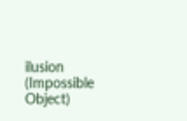ilusion (Impossible Object)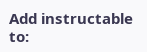Add instructable to: